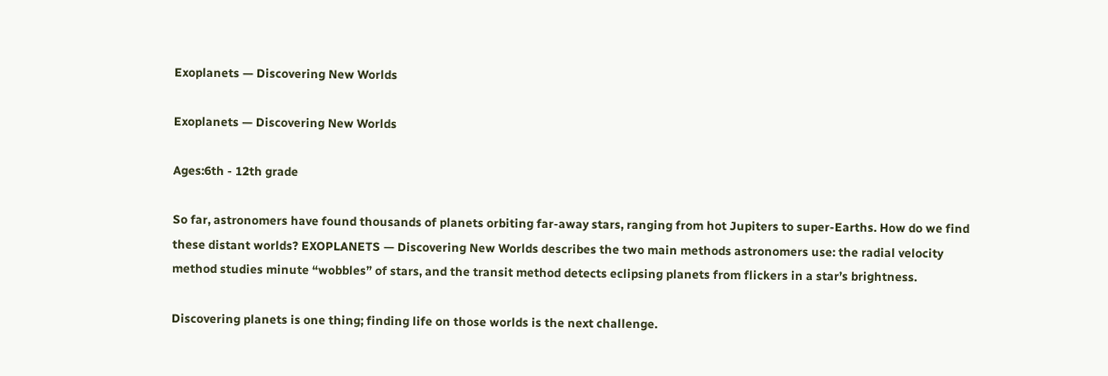Exoplanets — Discovering New Worlds

Exoplanets — Discovering New Worlds

Ages:6th - 12th grade

So far, astronomers have found thousands of planets orbiting far-away stars, ranging from hot Jupiters to super-Earths. How do we find these distant worlds? EXOPLANETS — Discovering New Worlds describes the two main methods astronomers use: the radial velocity method studies minute “wobbles” of stars, and the transit method detects eclipsing planets from flickers in a star’s brightness.

Discovering planets is one thing; finding life on those worlds is the next challenge.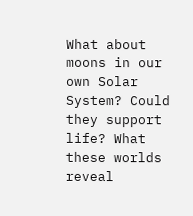What about moons in our own Solar System? Could they support life? What these worlds reveal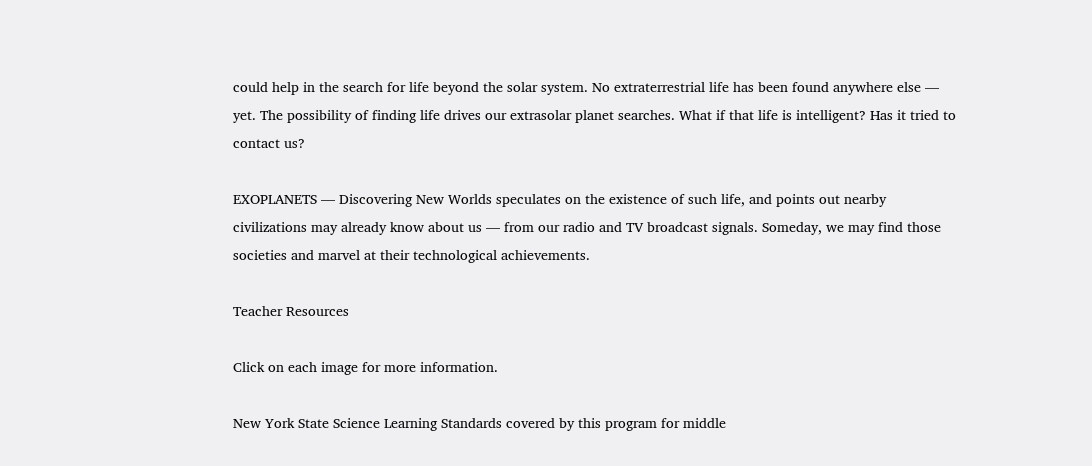could help in the search for life beyond the solar system. No extraterrestrial life has been found anywhere else — yet. The possibility of finding life drives our extrasolar planet searches. What if that life is intelligent? Has it tried to contact us?

EXOPLANETS — Discovering New Worlds speculates on the existence of such life, and points out nearby civilizations may already know about us — from our radio and TV broadcast signals. Someday, we may find those societies and marvel at their technological achievements.

Teacher Resources

Click on each image for more information.

New York State Science Learning Standards covered by this program for middle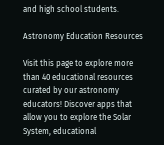and high school students.

Astronomy Education Resources

Visit this page to explore more than 40 educational resources curated by our astronomy educators! Discover apps that allow you to explore the Solar System, educational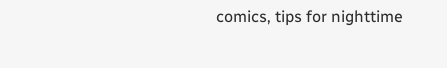comics, tips for nighttime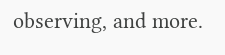observing, and more.